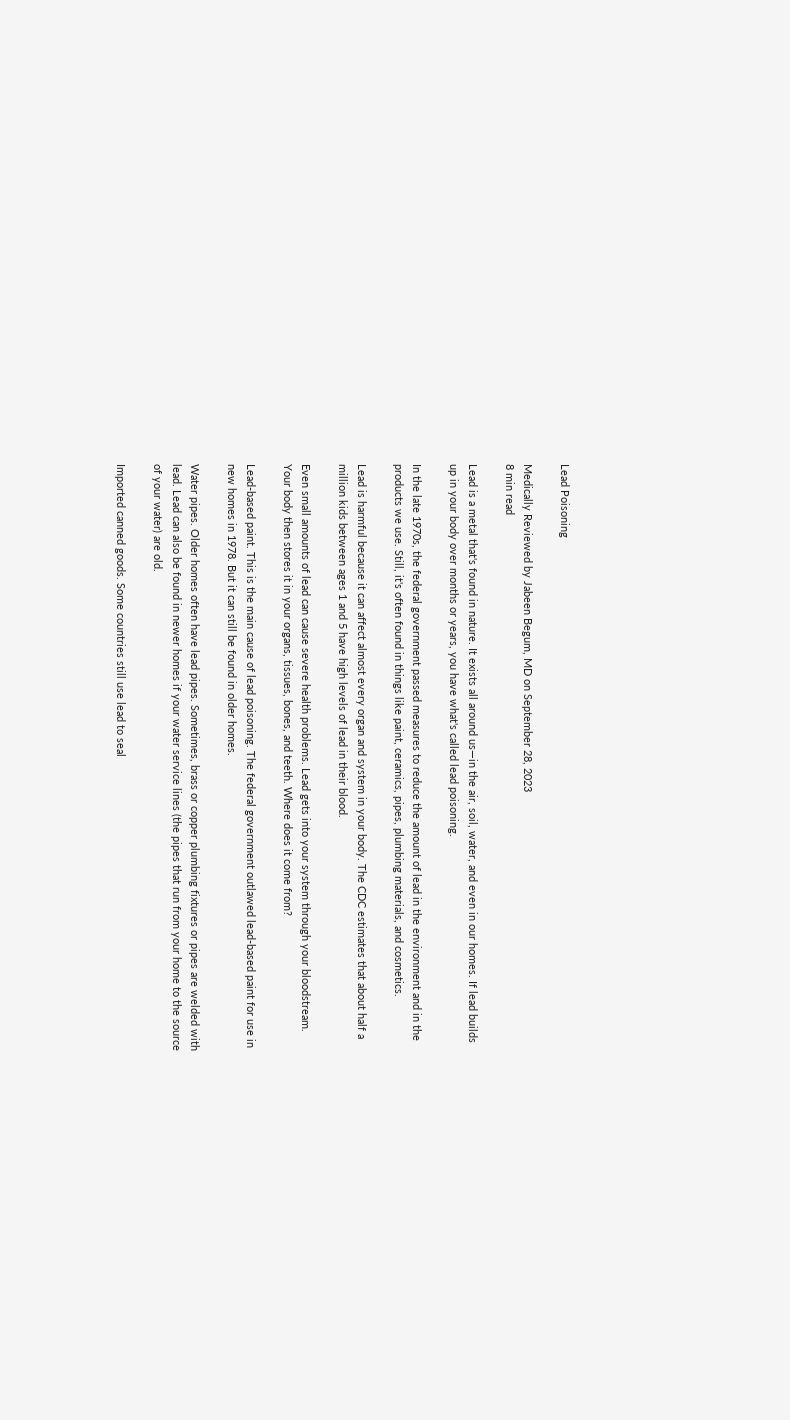Lead Poisoning

Medically Reviewed by Jabeen Begum, MD on September 28, 2023
8 min read

Lead is a metal that's found in nature. It exists all around us—in the air, soil, water, and even in our homes. If lead builds up in your body over months or years, you have what's called lead poisoning.

In the late 1970s, the federal government passed measures to reduce the amount of lead in the environment and in the products we use. Still, it's often found in things like paint, ceramics, pipes, plumbing materials, and cosmetics.

Lead is harmful because it can affect almost every organ and system in your body. The CDC estimates that about half a million kids between ages 1 and 5 have high levels of lead in their blood.

Even small amounts of lead can cause severe health problems. Lead gets into your system through your bloodstream. Your body then stores it in your organs, tissues, bones, and teeth. Where does it come from?

Lead-based paint. This is the main cause of lead poisoning. The federal government outlawed lead-based paint for use in new homes in 1978. But it can still be found in older homes.

Water pipes. Older homes often have lead pipes. Sometimes, brass or copper plumbing fixtures or pipes are welded with lead. Lead can also be found in newer homes if your water service lines (the pipes that run from your home to the source of your water) are old.

Imported canned goods. Some countries still use lead to seal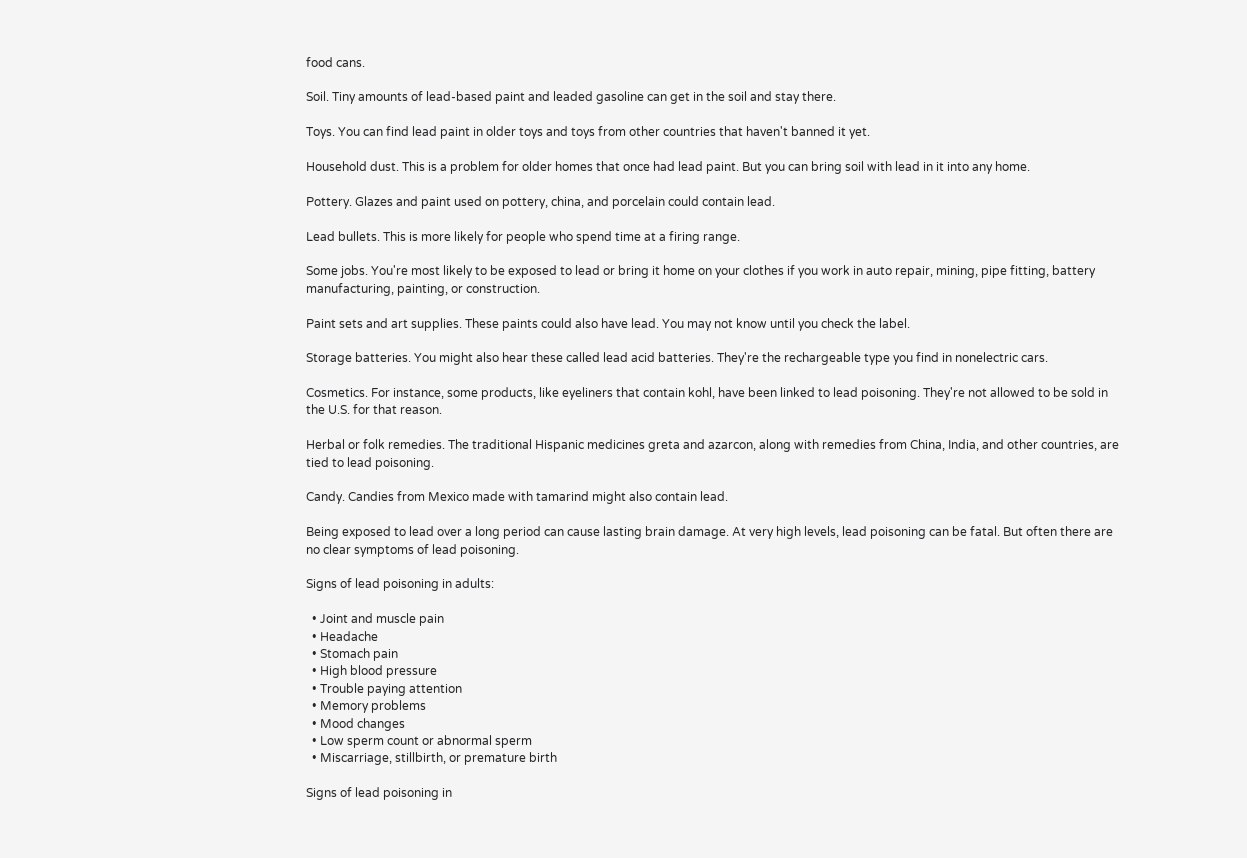food cans.

Soil. Tiny amounts of lead-based paint and leaded gasoline can get in the soil and stay there.

Toys. You can find lead paint in older toys and toys from other countries that haven't banned it yet.

Household dust. This is a problem for older homes that once had lead paint. But you can bring soil with lead in it into any home.

Pottery. Glazes and paint used on pottery, china, and porcelain could contain lead.

Lead bullets. This is more likely for people who spend time at a firing range.

Some jobs. You're most likely to be exposed to lead or bring it home on your clothes if you work in auto repair, mining, pipe fitting, battery manufacturing, painting, or construction.

Paint sets and art supplies. These paints could also have lead. You may not know until you check the label.

Storage batteries. You might also hear these called lead acid batteries. They're the rechargeable type you find in nonelectric cars.

Cosmetics. For instance, some products, like eyeliners that contain kohl, have been linked to lead poisoning. They're not allowed to be sold in the U.S. for that reason.

Herbal or folk remedies. The traditional Hispanic medicines greta and azarcon, along with remedies from China, India, and other countries, are tied to lead poisoning.

Candy. Candies from Mexico made with tamarind might also contain lead.

Being exposed to lead over a long period can cause lasting brain damage. At very high levels, lead poisoning can be fatal. But often there are no clear symptoms of lead poisoning.

Signs of lead poisoning in adults:

  • Joint and muscle pain
  • Headache
  • Stomach pain
  • High blood pressure
  • Trouble paying attention
  • Memory problems
  • Mood changes
  • Low sperm count or abnormal sperm
  • Miscarriage, stillbirth, or premature birth

Signs of lead poisoning in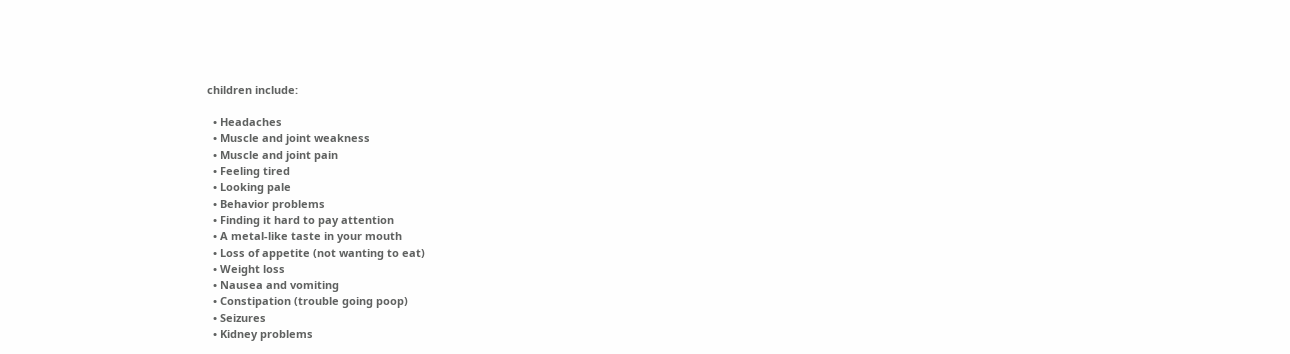children include:

  • Headaches
  • Muscle and joint weakness
  • Muscle and joint pain
  • Feeling tired
  • Looking pale
  • Behavior problems
  • Finding it hard to pay attention
  • A metal-like taste in your mouth
  • Loss of appetite (not wanting to eat)
  • Weight loss
  • Nausea and vomiting
  • Constipation (trouble going poop)
  • Seizures
  • Kidney problems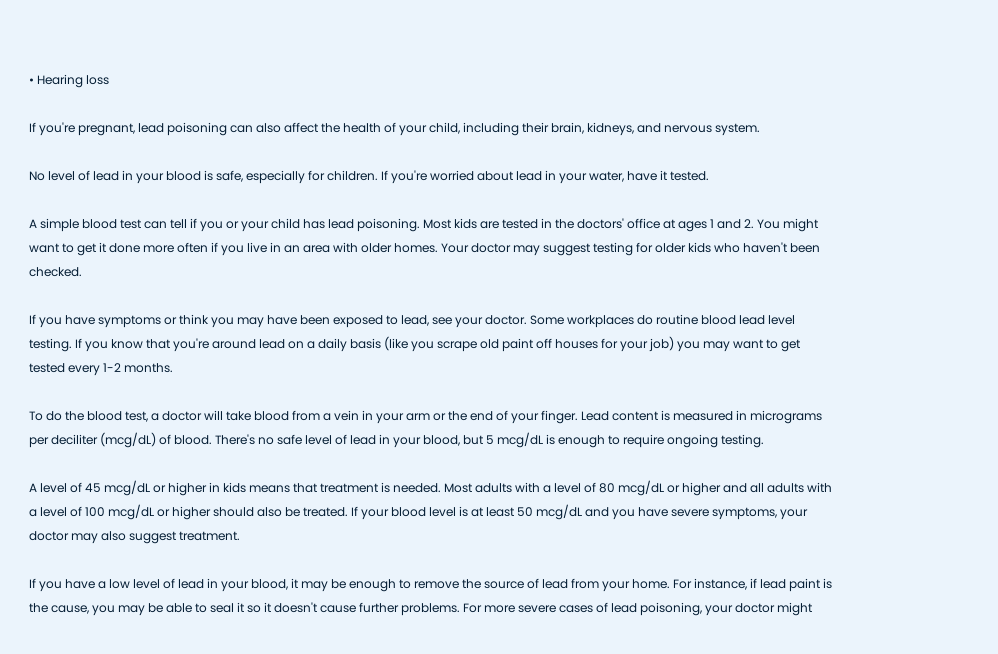• Hearing loss

If you're pregnant, lead poisoning can also affect the health of your child, including their brain, kidneys, and nervous system.

No level of lead in your blood is safe, especially for children. If you're worried about lead in your water, have it tested.

A simple blood test can tell if you or your child has lead poisoning. Most kids are tested in the doctors' office at ages 1 and 2. You might want to get it done more often if you live in an area with older homes. Your doctor may suggest testing for older kids who haven't been checked.

If you have symptoms or think you may have been exposed to lead, see your doctor. Some workplaces do routine blood lead level testing. If you know that you're around lead on a daily basis (like you scrape old paint off houses for your job) you may want to get tested every 1-2 months.

To do the blood test, a doctor will take blood from a vein in your arm or the end of your finger. Lead content is measured in micrograms per deciliter (mcg/dL) of blood. There's no safe level of lead in your blood, but 5 mcg/dL is enough to require ongoing testing.

A level of 45 mcg/dL or higher in kids means that treatment is needed. Most adults with a level of 80 mcg/dL or higher and all adults with a level of 100 mcg/dL or higher should also be treated. If your blood level is at least 50 mcg/dL and you have severe symptoms, your doctor may also suggest treatment.

If you have a low level of lead in your blood, it may be enough to remove the source of lead from your home. For instance, if lead paint is the cause, you may be able to seal it so it doesn't cause further problems. For more severe cases of lead poisoning, your doctor might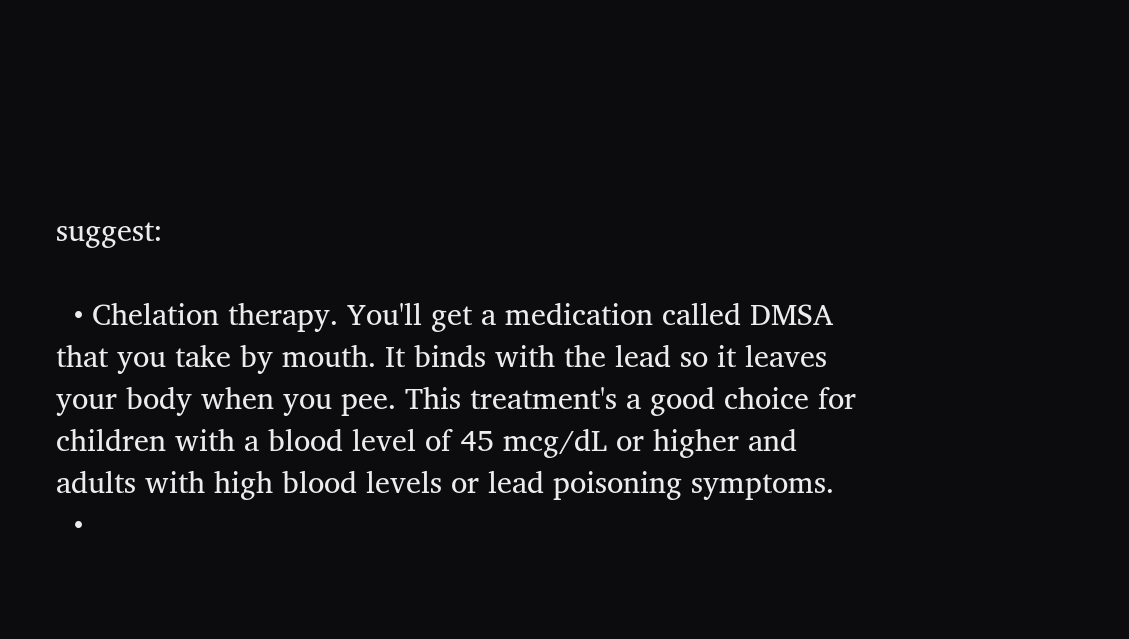suggest:

  • Chelation therapy. You'll get a medication called DMSA that you take by mouth. It binds with the lead so it leaves your body when you pee. This treatment's a good choice for children with a blood level of 45 mcg/dL or higher and adults with high blood levels or lead poisoning symptoms.
  •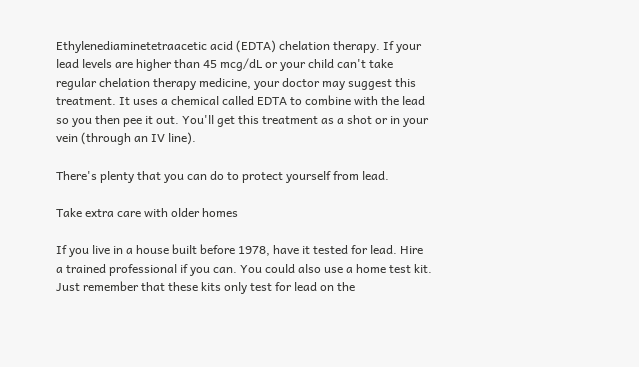Ethylenediaminetetraacetic acid (EDTA) chelation therapy. If your lead levels are higher than 45 mcg/dL or your child can't take regular chelation therapy medicine, your doctor may suggest this treatment. It uses a chemical called EDTA to combine with the lead so you then pee it out. You'll get this treatment as a shot or in your vein (through an IV line).

There's plenty that you can do to protect yourself from lead.

Take extra care with older homes

If you live in a house built before 1978, have it tested for lead. Hire a trained professional if you can. You could also use a home test kit. Just remember that these kits only test for lead on the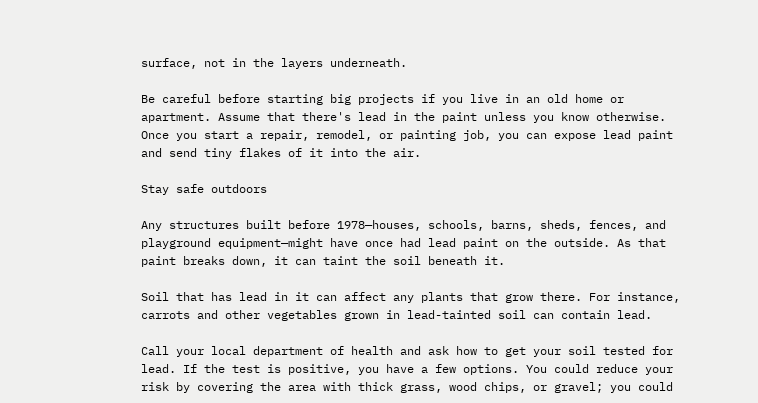surface, not in the layers underneath.

Be careful before starting big projects if you live in an old home or apartment. Assume that there's lead in the paint unless you know otherwise. Once you start a repair, remodel, or painting job, you can expose lead paint and send tiny flakes of it into the air.

Stay safe outdoors

Any structures built before 1978—houses, schools, barns, sheds, fences, and playground equipment—might have once had lead paint on the outside. As that paint breaks down, it can taint the soil beneath it.

Soil that has lead in it can affect any plants that grow there. For instance, carrots and other vegetables grown in lead-tainted soil can contain lead.

Call your local department of health and ask how to get your soil tested for lead. If the test is positive, you have a few options. You could reduce your risk by covering the area with thick grass, wood chips, or gravel; you could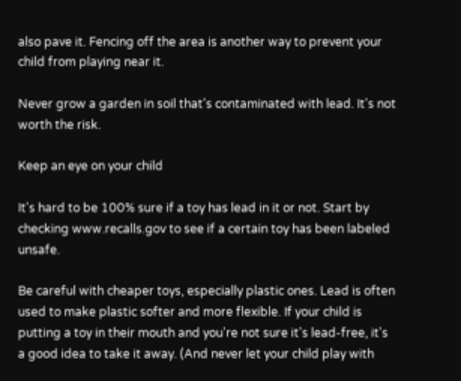also pave it. Fencing off the area is another way to prevent your child from playing near it.

Never grow a garden in soil that's contaminated with lead. It's not worth the risk.

Keep an eye on your child

It's hard to be 100% sure if a toy has lead in it or not. Start by checking www.recalls.gov to see if a certain toy has been labeled unsafe.

Be careful with cheaper toys, especially plastic ones. Lead is often used to make plastic softer and more flexible. If your child is putting a toy in their mouth and you're not sure it's lead-free, it's a good idea to take it away. (And never let your child play with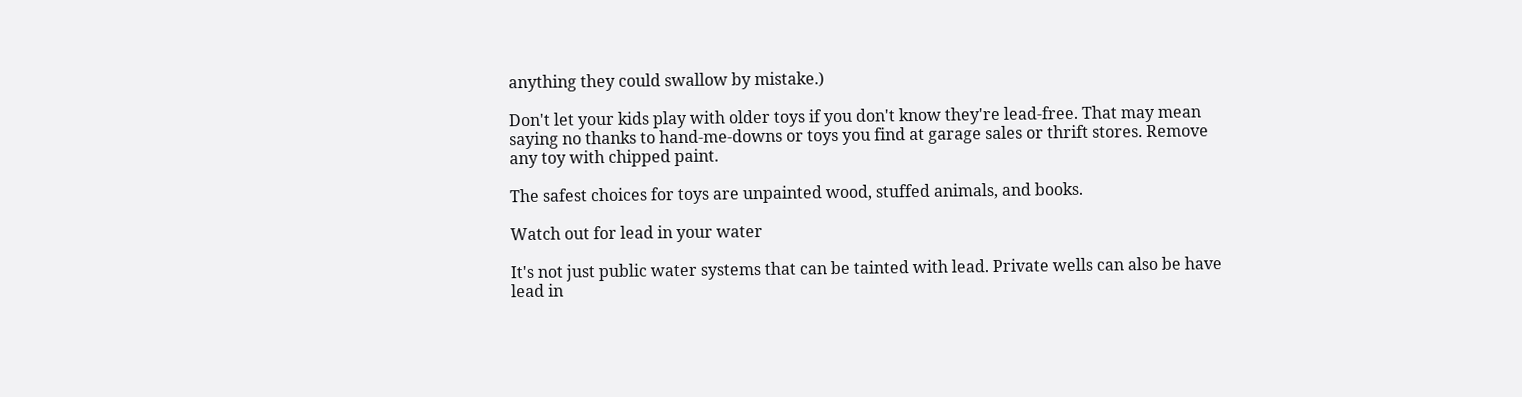anything they could swallow by mistake.)

Don't let your kids play with older toys if you don't know they're lead-free. That may mean saying no thanks to hand-me-downs or toys you find at garage sales or thrift stores. Remove any toy with chipped paint.

The safest choices for toys are unpainted wood, stuffed animals, and books.

Watch out for lead in your water

It's not just public water systems that can be tainted with lead. Private wells can also be have lead in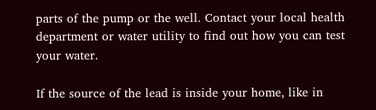parts of the pump or the well. Contact your local health department or water utility to find out how you can test your water.

If the source of the lead is inside your home, like in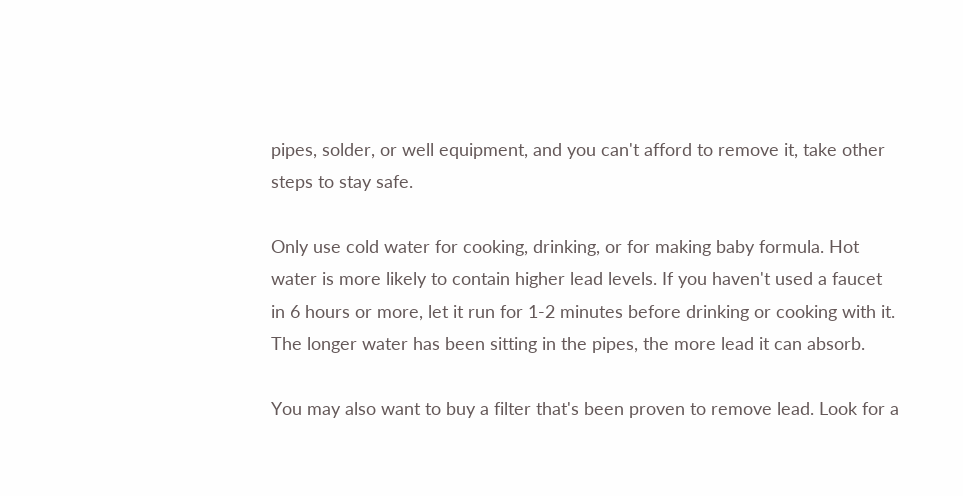pipes, solder, or well equipment, and you can't afford to remove it, take other steps to stay safe.

Only use cold water for cooking, drinking, or for making baby formula. Hot water is more likely to contain higher lead levels. If you haven't used a faucet in 6 hours or more, let it run for 1-2 minutes before drinking or cooking with it. The longer water has been sitting in the pipes, the more lead it can absorb.

You may also want to buy a filter that's been proven to remove lead. Look for a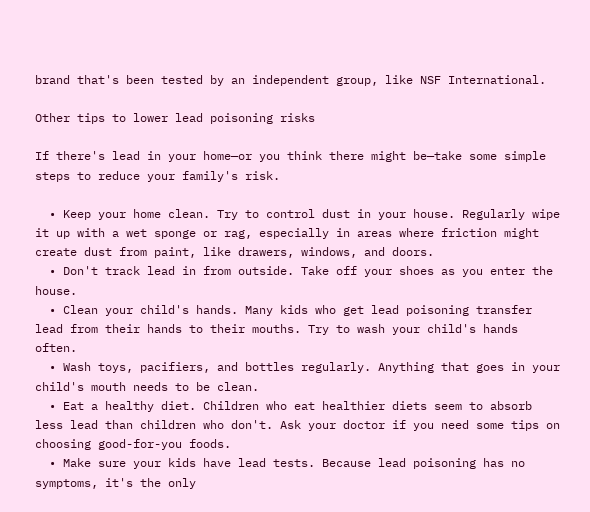brand that's been tested by an independent group, like NSF International.

Other tips to lower lead poisoning risks

If there's lead in your home—or you think there might be—take some simple steps to reduce your family's risk.

  • Keep your home clean. Try to control dust in your house. Regularly wipe it up with a wet sponge or rag, especially in areas where friction might create dust from paint, like drawers, windows, and doors.
  • Don't track lead in from outside. Take off your shoes as you enter the house.
  • Clean your child's hands. Many kids who get lead poisoning transfer lead from their hands to their mouths. Try to wash your child's hands often.
  • Wash toys, pacifiers, and bottles regularly. Anything that goes in your child's mouth needs to be clean.
  • Eat a healthy diet. Children who eat healthier diets seem to absorb less lead than children who don't. Ask your doctor if you need some tips on choosing good-for-you foods.
  • Make sure your kids have lead tests. Because lead poisoning has no symptoms, it's the only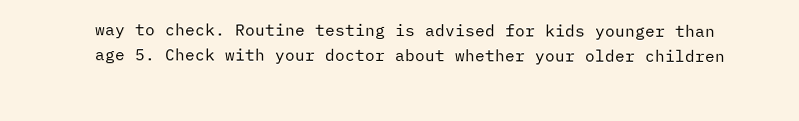way to check. Routine testing is advised for kids younger than age 5. Check with your doctor about whether your older children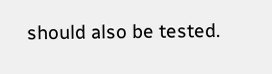should also be tested.